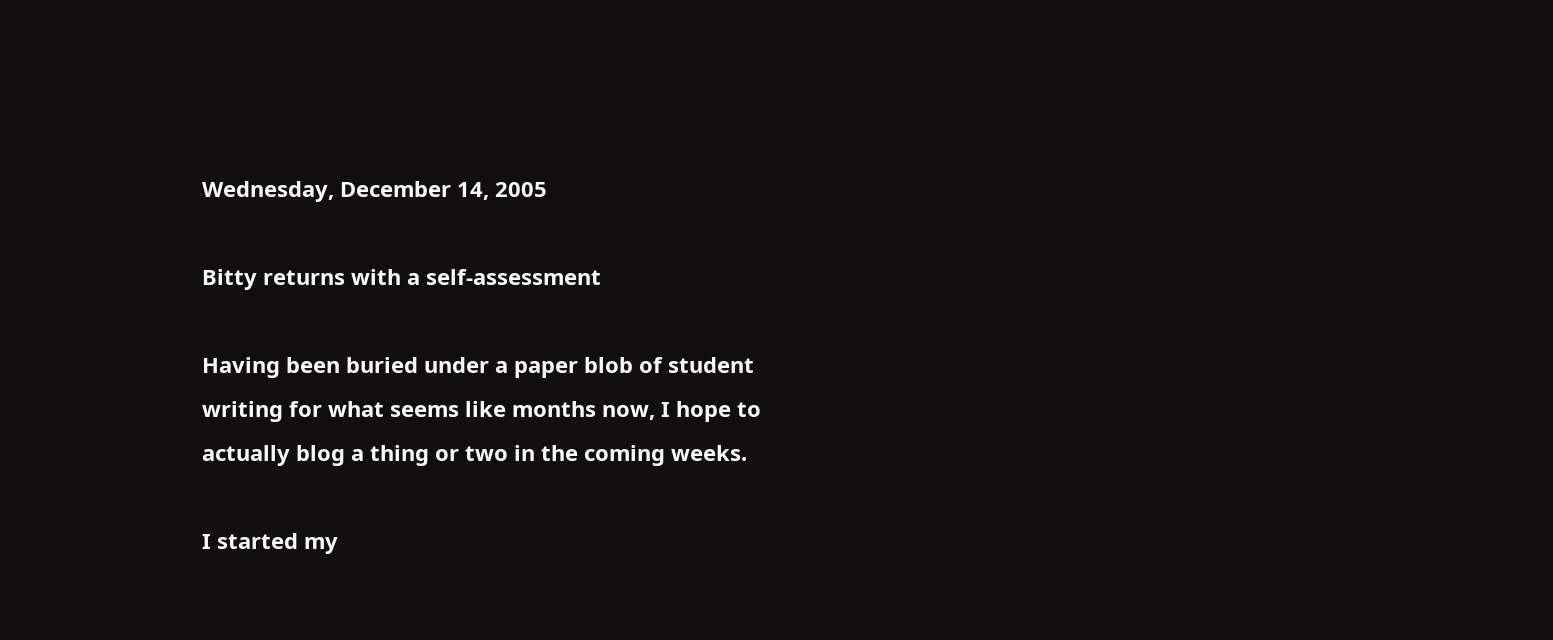Wednesday, December 14, 2005

Bitty returns with a self-assessment

Having been buried under a paper blob of student writing for what seems like months now, I hope to actually blog a thing or two in the coming weeks.

I started my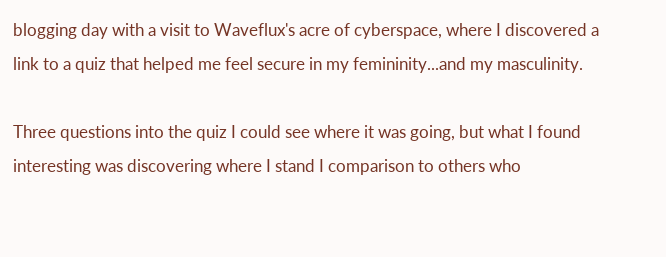blogging day with a visit to Waveflux's acre of cyberspace, where I discovered a link to a quiz that helped me feel secure in my femininity...and my masculinity.

Three questions into the quiz I could see where it was going, but what I found interesting was discovering where I stand I comparison to others who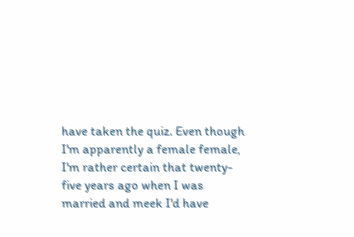have taken the quiz. Even though I'm apparently a female female, I'm rather certain that twenty-five years ago when I was married and meek I'd have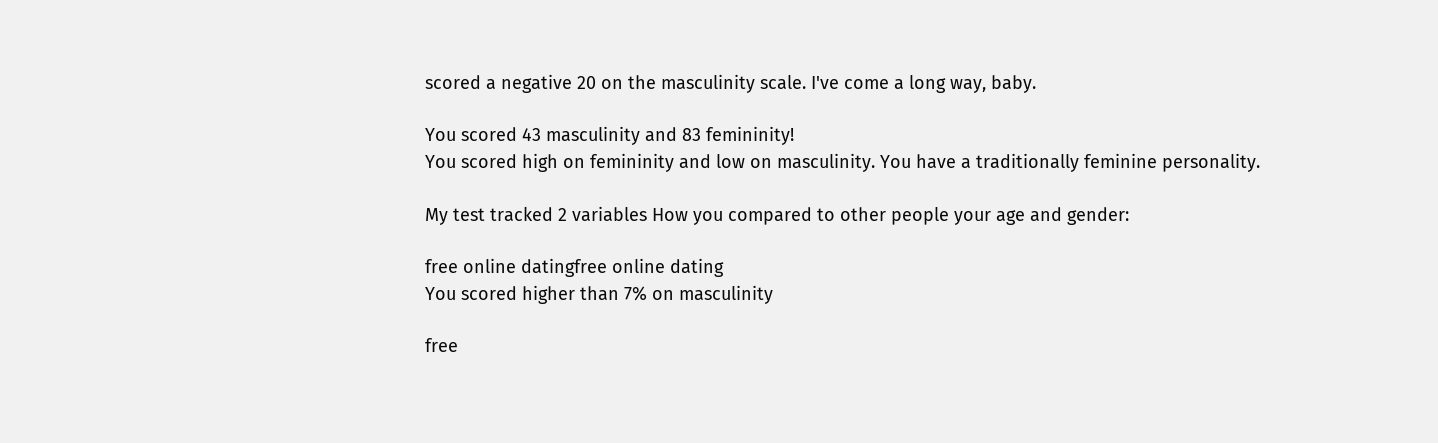scored a negative 20 on the masculinity scale. I've come a long way, baby.

You scored 43 masculinity and 83 femininity!
You scored high on femininity and low on masculinity. You have a traditionally feminine personality.

My test tracked 2 variables How you compared to other people your age and gender:

free online datingfree online dating
You scored higher than 7% on masculinity

free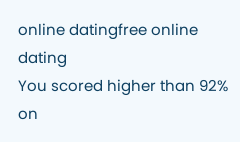online datingfree online dating
You scored higher than 92% on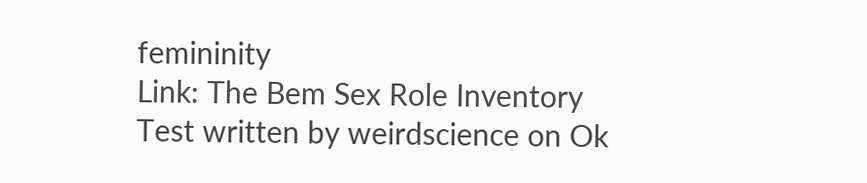femininity
Link: The Bem Sex Role Inventory Test written by weirdscience on Ok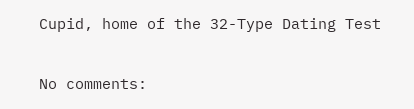Cupid, home of the 32-Type Dating Test

No comments: